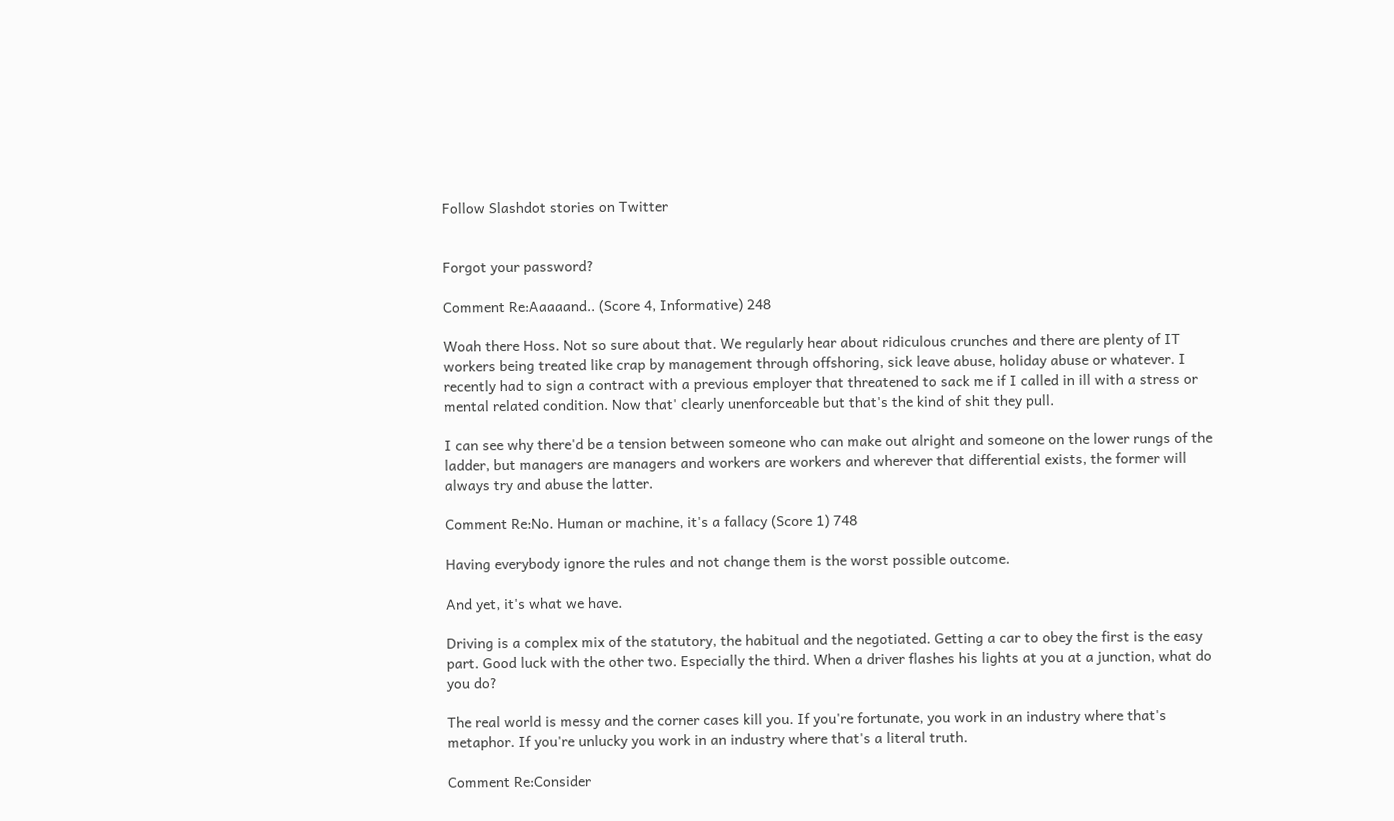Follow Slashdot stories on Twitter


Forgot your password?

Comment Re:Aaaaand.. (Score 4, Informative) 248

Woah there Hoss. Not so sure about that. We regularly hear about ridiculous crunches and there are plenty of IT workers being treated like crap by management through offshoring, sick leave abuse, holiday abuse or whatever. I recently had to sign a contract with a previous employer that threatened to sack me if I called in ill with a stress or mental related condition. Now that' clearly unenforceable but that's the kind of shit they pull.

I can see why there'd be a tension between someone who can make out alright and someone on the lower rungs of the ladder, but managers are managers and workers are workers and wherever that differential exists, the former will always try and abuse the latter.

Comment Re:No. Human or machine, it's a fallacy (Score 1) 748

Having everybody ignore the rules and not change them is the worst possible outcome.

And yet, it's what we have.

Driving is a complex mix of the statutory, the habitual and the negotiated. Getting a car to obey the first is the easy part. Good luck with the other two. Especially the third. When a driver flashes his lights at you at a junction, what do you do?

The real world is messy and the corner cases kill you. If you're fortunate, you work in an industry where that's metaphor. If you're unlucky you work in an industry where that's a literal truth.

Comment Re:Consider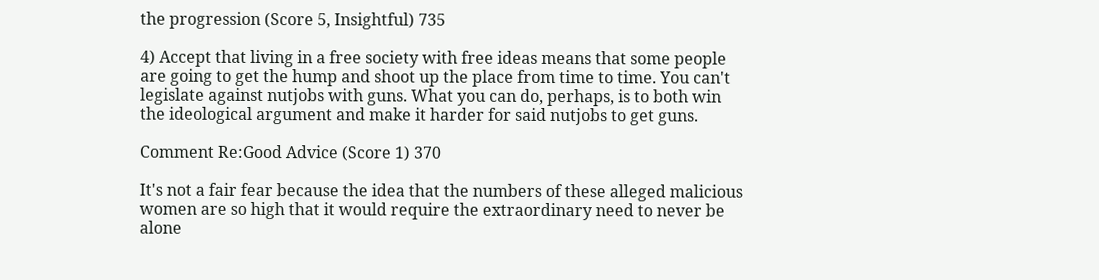the progression (Score 5, Insightful) 735

4) Accept that living in a free society with free ideas means that some people are going to get the hump and shoot up the place from time to time. You can't legislate against nutjobs with guns. What you can do, perhaps, is to both win the ideological argument and make it harder for said nutjobs to get guns.

Comment Re:Good Advice (Score 1) 370

It's not a fair fear because the idea that the numbers of these alleged malicious women are so high that it would require the extraordinary need to never be alone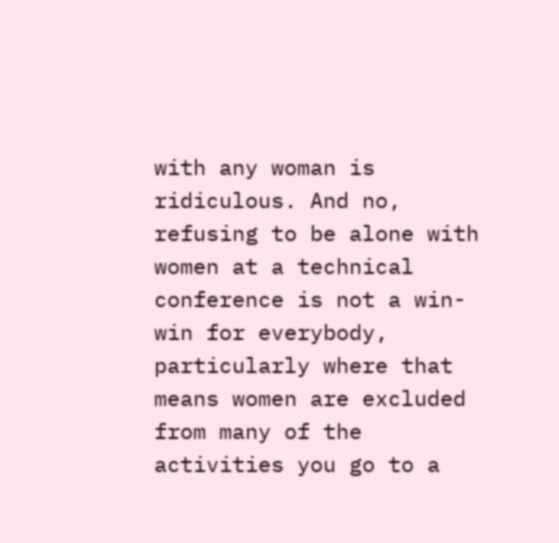with any woman is ridiculous. And no, refusing to be alone with women at a technical conference is not a win-win for everybody, particularly where that means women are excluded from many of the activities you go to a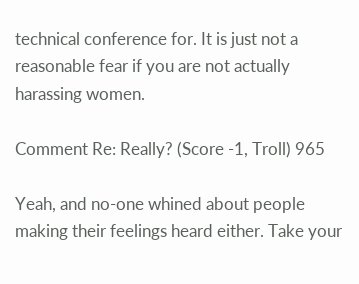technical conference for. It is just not a reasonable fear if you are not actually harassing women.

Comment Re: Really? (Score -1, Troll) 965

Yeah, and no-one whined about people making their feelings heard either. Take your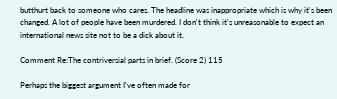butthurt back to someone who cares. The headline was inappropriate which is why it's been changed. A lot of people have been murdered. I don't think it's unreasonable to expect an international news site not to be a dick about it.

Comment Re:The contriversial parts in brief. (Score 2) 115

Perhaps the biggest argument I've often made for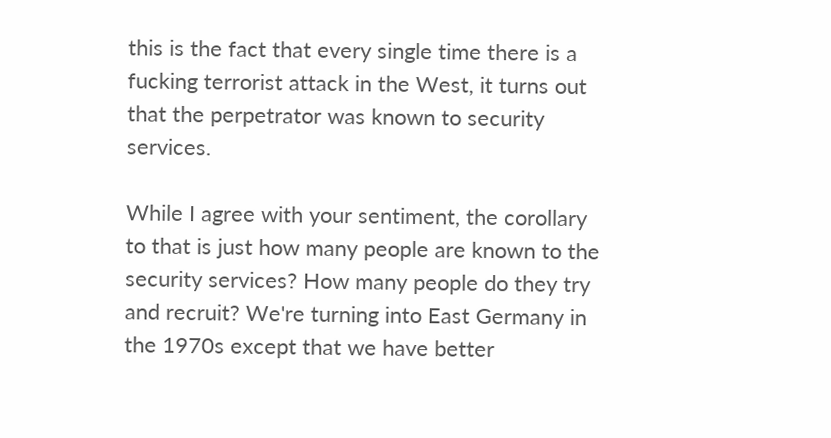this is the fact that every single time there is a fucking terrorist attack in the West, it turns out that the perpetrator was known to security services.

While I agree with your sentiment, the corollary to that is just how many people are known to the security services? How many people do they try and recruit? We're turning into East Germany in the 1970s except that we have better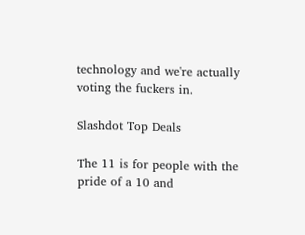technology and we're actually voting the fuckers in.

Slashdot Top Deals

The 11 is for people with the pride of a 10 and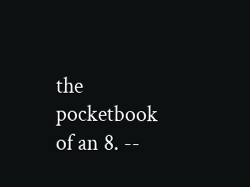the pocketbook of an 8. --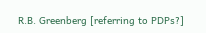R.B. Greenberg [referring to PDPs?]